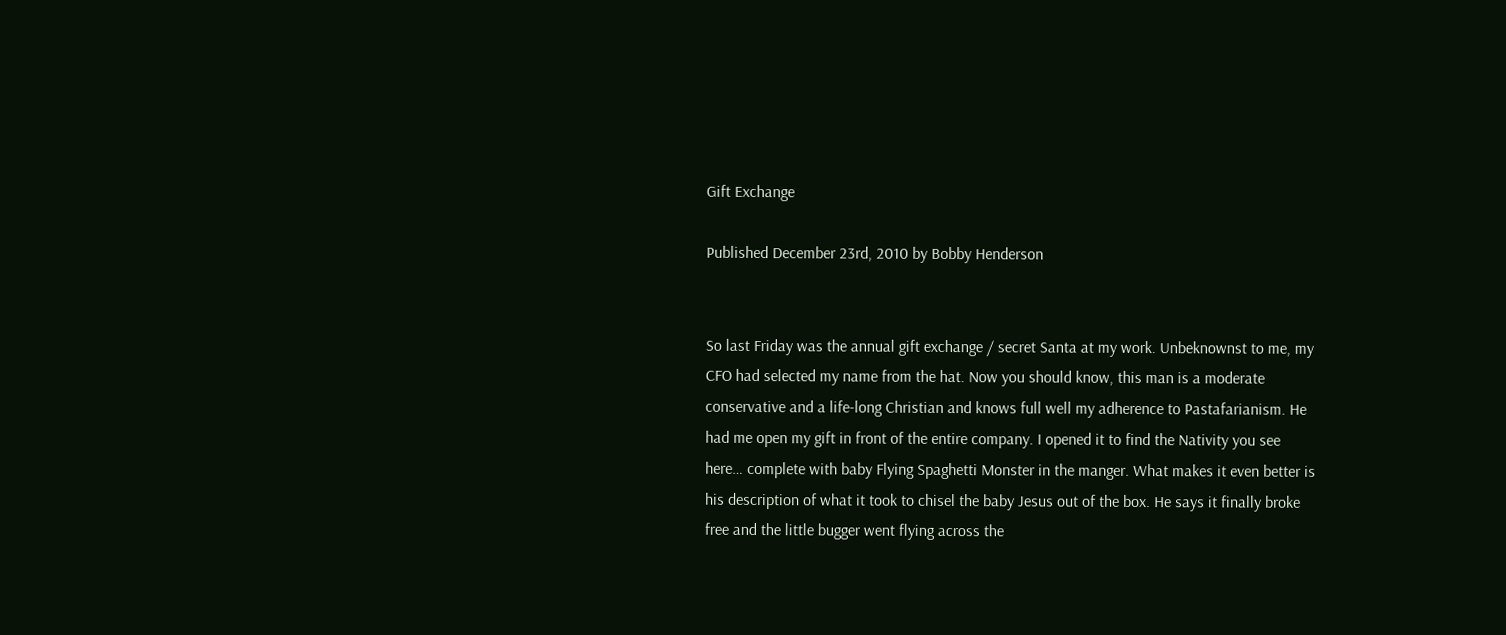Gift Exchange

Published December 23rd, 2010 by Bobby Henderson


So last Friday was the annual gift exchange / secret Santa at my work. Unbeknownst to me, my CFO had selected my name from the hat. Now you should know, this man is a moderate conservative and a life-long Christian and knows full well my adherence to Pastafarianism. He had me open my gift in front of the entire company. I opened it to find the Nativity you see here… complete with baby Flying Spaghetti Monster in the manger. What makes it even better is his description of what it took to chisel the baby Jesus out of the box. He says it finally broke free and the little bugger went flying across the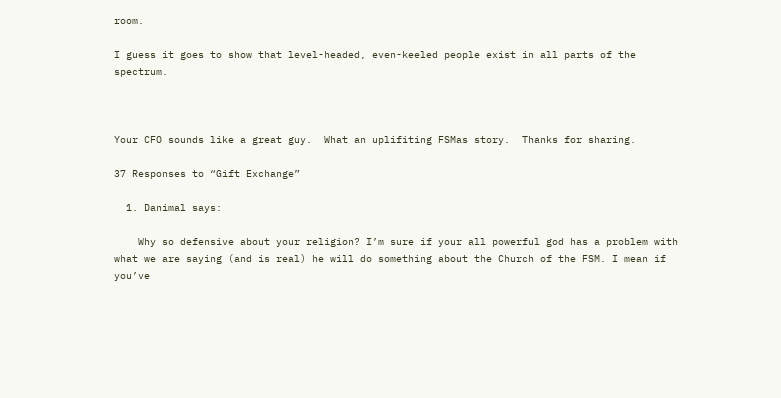room.

I guess it goes to show that level-headed, even-keeled people exist in all parts of the spectrum.



Your CFO sounds like a great guy.  What an uplifiting FSMas story.  Thanks for sharing.

37 Responses to “Gift Exchange”

  1. Danimal says:

    Why so defensive about your religion? I’m sure if your all powerful god has a problem with what we are saying (and is real) he will do something about the Church of the FSM. I mean if you’ve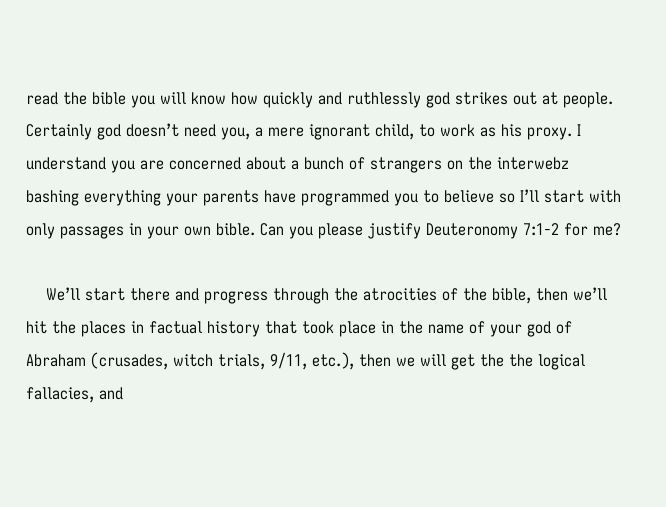read the bible you will know how quickly and ruthlessly god strikes out at people. Certainly god doesn’t need you, a mere ignorant child, to work as his proxy. I understand you are concerned about a bunch of strangers on the interwebz bashing everything your parents have programmed you to believe so I’ll start with only passages in your own bible. Can you please justify Deuteronomy 7:1-2 for me?

    We’ll start there and progress through the atrocities of the bible, then we’ll hit the places in factual history that took place in the name of your god of Abraham (crusades, witch trials, 9/11, etc.), then we will get the the logical fallacies, and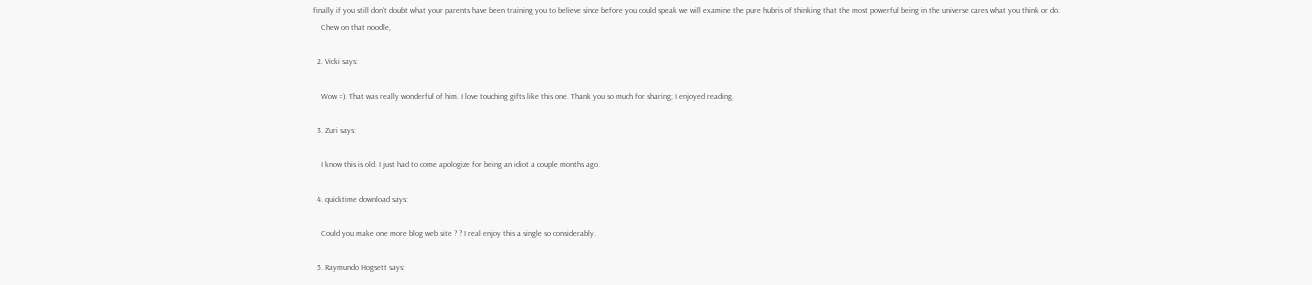finally if you still don’t doubt what your parents have been training you to believe since before you could speak we will examine the pure hubris of thinking that the most powerful being in the universe cares what you think or do.
    Chew on that noodle,

  2. Vicki says:

    Wow =). That was really wonderful of him. I love touching gifts like this one. Thank you so much for sharing; I enjoyed reading.

  3. Zuri says:

    I know this is old. I just had to come apologize for being an idiot a couple months ago.

  4. quicktime download says:

    Could you make one more blog web site ? ? I real enjoy this a single so considerably.

  5. Raymundo Hogsett says: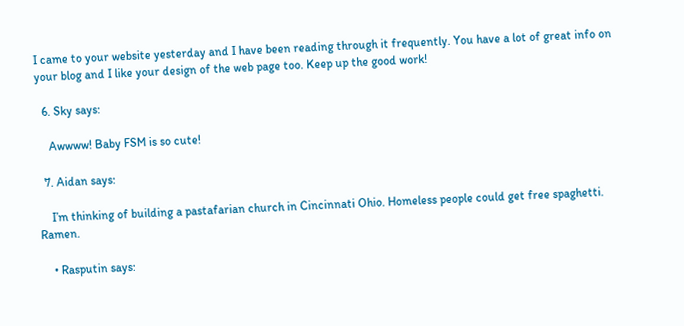I came to your website yesterday and I have been reading through it frequently. You have a lot of great info on your blog and I like your design of the web page too. Keep up the good work!

  6. Sky says:

    Awwww! Baby FSM is so cute!

  7. Aidan says:

    I’m thinking of building a pastafarian church in Cincinnati Ohio. Homeless people could get free spaghetti. Ramen.

    • Rasputin says: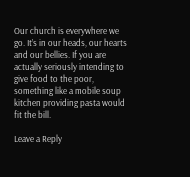Our church is everywhere we go. It’s in our heads, our hearts and our bellies. If you are actually seriously intending to give food to the poor, something like a mobile soup kitchen providing pasta would fit the bill.

Leave a Reply